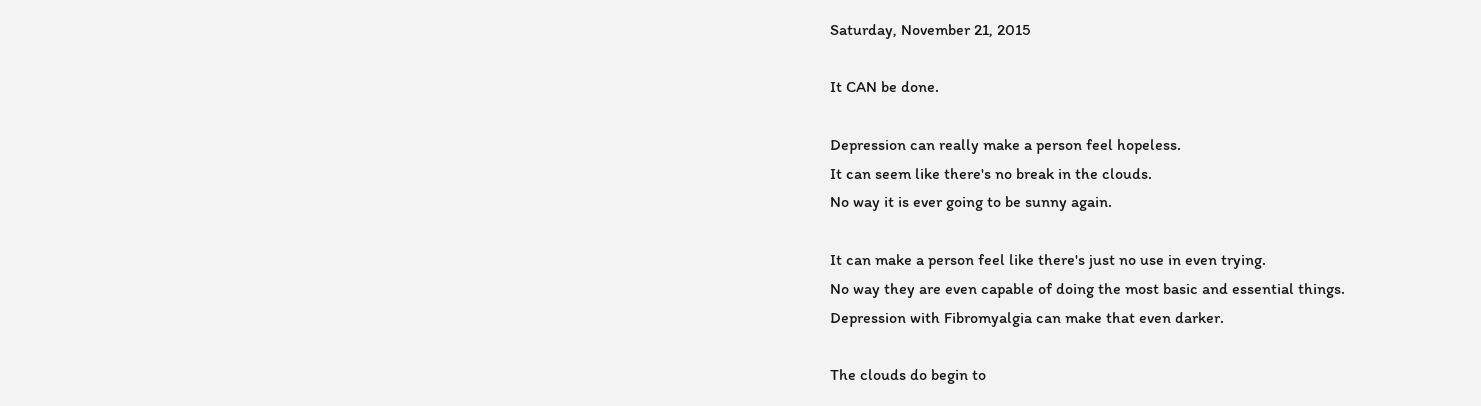Saturday, November 21, 2015

It CAN be done.

Depression can really make a person feel hopeless.
It can seem like there's no break in the clouds.
No way it is ever going to be sunny again.

It can make a person feel like there's just no use in even trying.
No way they are even capable of doing the most basic and essential things.
Depression with Fibromyalgia can make that even darker.

The clouds do begin to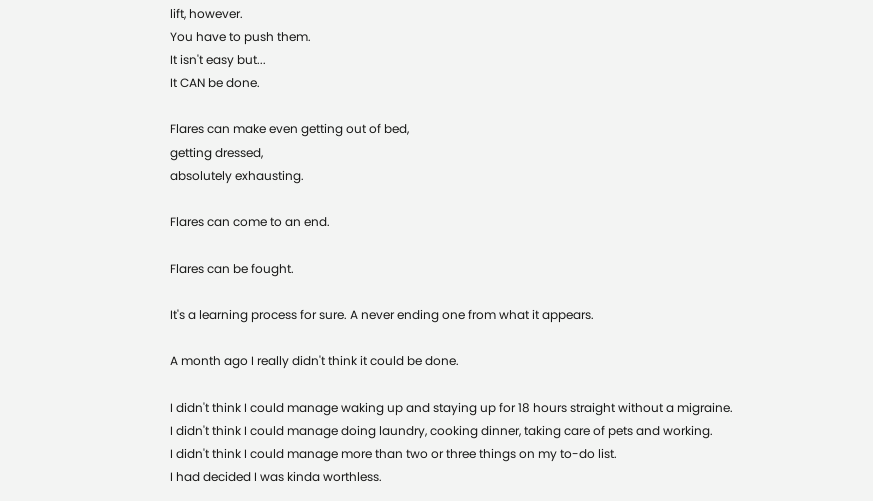lift, however.
You have to push them.
It isn't easy but...
It CAN be done.

Flares can make even getting out of bed,
getting dressed,
absolutely exhausting.

Flares can come to an end.

Flares can be fought.

It's a learning process for sure. A never ending one from what it appears.

A month ago I really didn't think it could be done.

I didn't think I could manage waking up and staying up for 18 hours straight without a migraine.
I didn't think I could manage doing laundry, cooking dinner, taking care of pets and working.
I didn't think I could manage more than two or three things on my to-do list.
I had decided I was kinda worthless.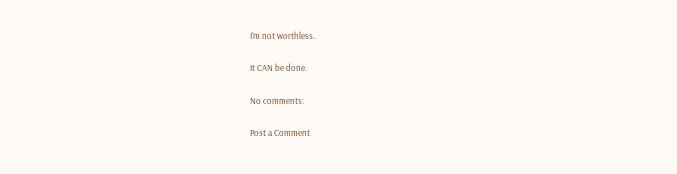I'm not worthless.

It CAN be done.

No comments:

Post a Comment